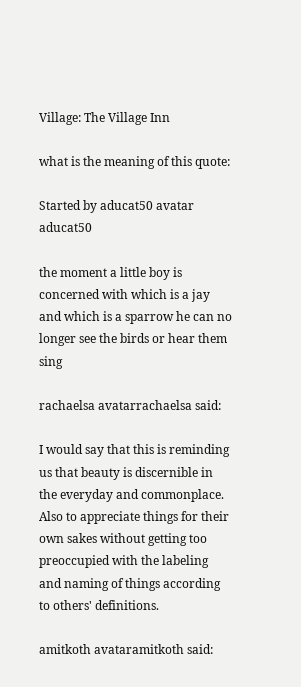Village: The Village Inn

what is the meaning of this quote:

Started by aducat50 avatar aducat50

the moment a little boy is concerned with which is a jay and which is a sparrow he can no longer see the birds or hear them sing

rachaelsa avatarrachaelsa said:

I would say that this is reminding us that beauty is discernible in the everyday and commonplace. Also to appreciate things for their own sakes without getting too preoccupied with the labeling and naming of things according to others' definitions.

amitkoth avataramitkoth said: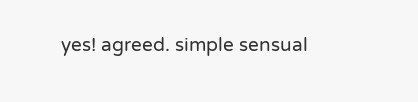yes! agreed. simple sensual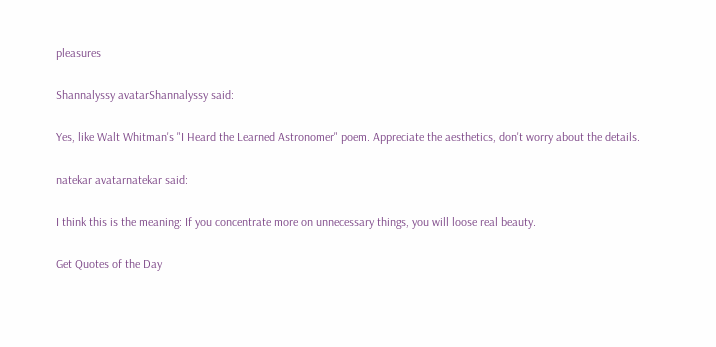pleasures

Shannalyssy avatarShannalyssy said:

Yes, like Walt Whitman's "I Heard the Learned Astronomer" poem. Appreciate the aesthetics, don't worry about the details.

natekar avatarnatekar said:

I think this is the meaning: If you concentrate more on unnecessary things, you will loose real beauty.

Get Quotes of the Day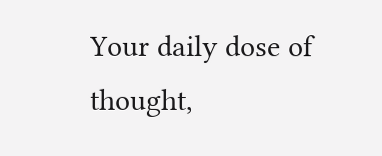Your daily dose of thought,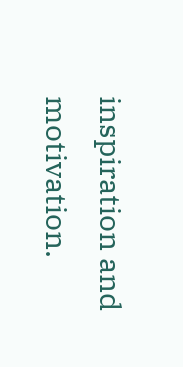inspiration and motivation.